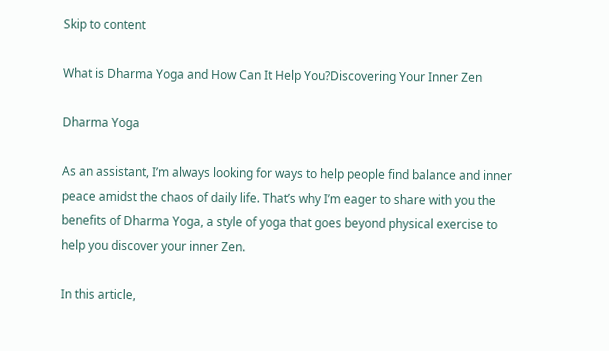Skip to content

What is Dharma Yoga and How Can It Help You?Discovering Your Inner Zen

Dharma Yoga

As an assistant, I’m always looking for ways to help people find balance and inner peace amidst the chaos of daily life. That’s why I’m eager to share with you the benefits of Dharma Yoga, a style of yoga that goes beyond physical exercise to help you discover your inner Zen.

In this article,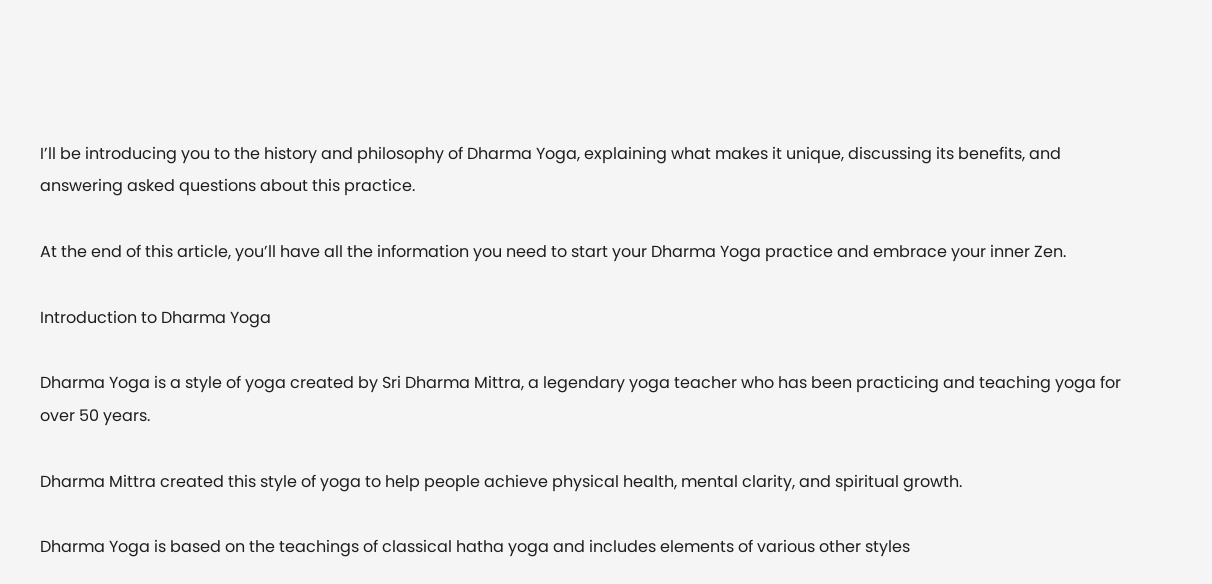I’ll be introducing you to the history and philosophy of Dharma Yoga, explaining what makes it unique, discussing its benefits, and answering asked questions about this practice.

At the end of this article, you’ll have all the information you need to start your Dharma Yoga practice and embrace your inner Zen.

Introduction to Dharma Yoga

Dharma Yoga is a style of yoga created by Sri Dharma Mittra, a legendary yoga teacher who has been practicing and teaching yoga for over 50 years.

Dharma Mittra created this style of yoga to help people achieve physical health, mental clarity, and spiritual growth.

Dharma Yoga is based on the teachings of classical hatha yoga and includes elements of various other styles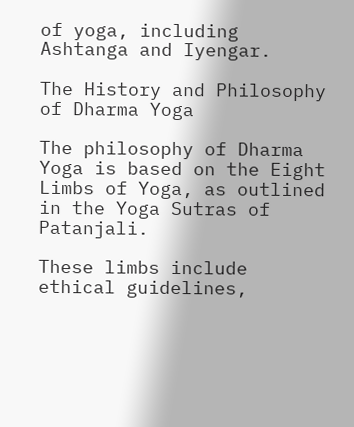of yoga, including Ashtanga and Iyengar.

The History and Philosophy of Dharma Yoga

The philosophy of Dharma Yoga is based on the Eight Limbs of Yoga, as outlined in the Yoga Sutras of Patanjali.

These limbs include ethical guidelines,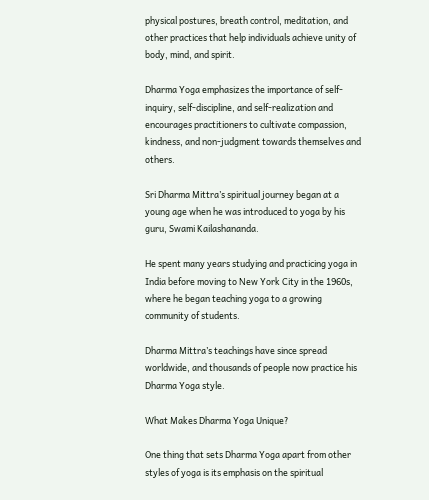physical postures, breath control, meditation, and other practices that help individuals achieve unity of body, mind, and spirit.

Dharma Yoga emphasizes the importance of self-inquiry, self-discipline, and self-realization and encourages practitioners to cultivate compassion, kindness, and non-judgment towards themselves and others.

Sri Dharma Mittra’s spiritual journey began at a young age when he was introduced to yoga by his guru, Swami Kailashananda.

He spent many years studying and practicing yoga in India before moving to New York City in the 1960s, where he began teaching yoga to a growing community of students.

Dharma Mittra’s teachings have since spread worldwide, and thousands of people now practice his Dharma Yoga style.

What Makes Dharma Yoga Unique?

One thing that sets Dharma Yoga apart from other styles of yoga is its emphasis on the spiritual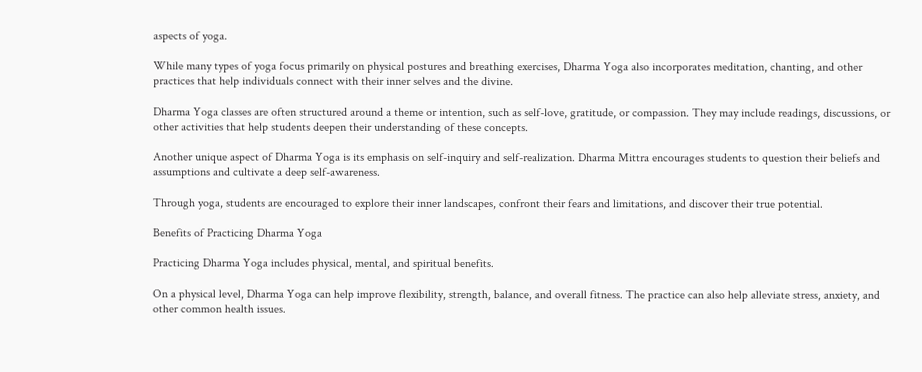aspects of yoga.

While many types of yoga focus primarily on physical postures and breathing exercises, Dharma Yoga also incorporates meditation, chanting, and other practices that help individuals connect with their inner selves and the divine.

Dharma Yoga classes are often structured around a theme or intention, such as self-love, gratitude, or compassion. They may include readings, discussions, or other activities that help students deepen their understanding of these concepts.

Another unique aspect of Dharma Yoga is its emphasis on self-inquiry and self-realization. Dharma Mittra encourages students to question their beliefs and assumptions and cultivate a deep self-awareness.

Through yoga, students are encouraged to explore their inner landscapes, confront their fears and limitations, and discover their true potential.

Benefits of Practicing Dharma Yoga

Practicing Dharma Yoga includes physical, mental, and spiritual benefits.

On a physical level, Dharma Yoga can help improve flexibility, strength, balance, and overall fitness. The practice can also help alleviate stress, anxiety, and other common health issues.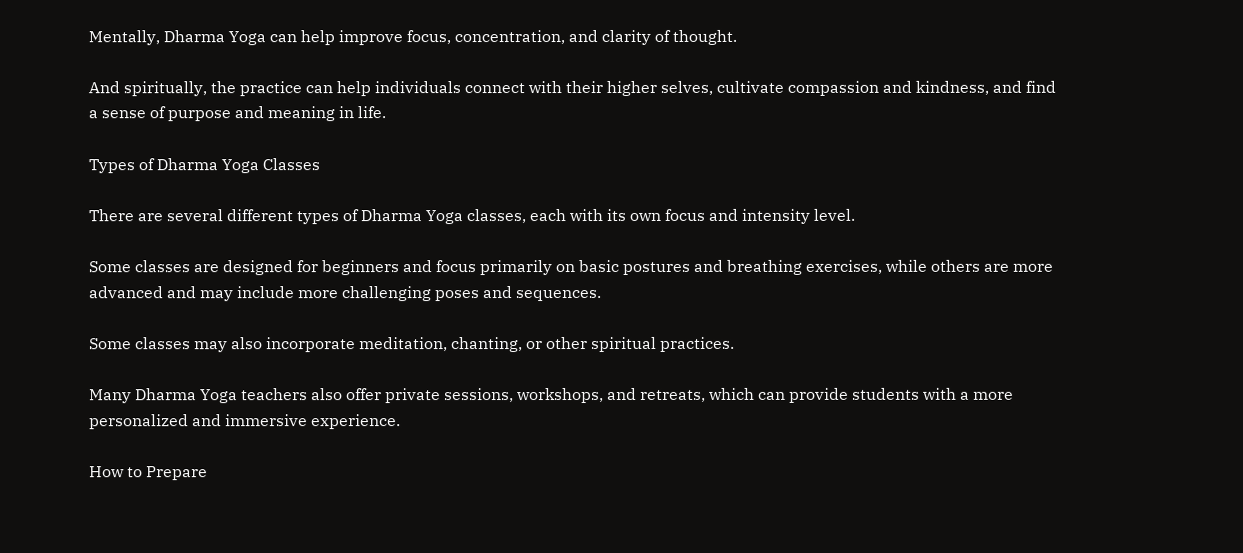Mentally, Dharma Yoga can help improve focus, concentration, and clarity of thought.

And spiritually, the practice can help individuals connect with their higher selves, cultivate compassion and kindness, and find a sense of purpose and meaning in life.

Types of Dharma Yoga Classes

There are several different types of Dharma Yoga classes, each with its own focus and intensity level.

Some classes are designed for beginners and focus primarily on basic postures and breathing exercises, while others are more advanced and may include more challenging poses and sequences.

Some classes may also incorporate meditation, chanting, or other spiritual practices.

Many Dharma Yoga teachers also offer private sessions, workshops, and retreats, which can provide students with a more personalized and immersive experience.

How to Prepare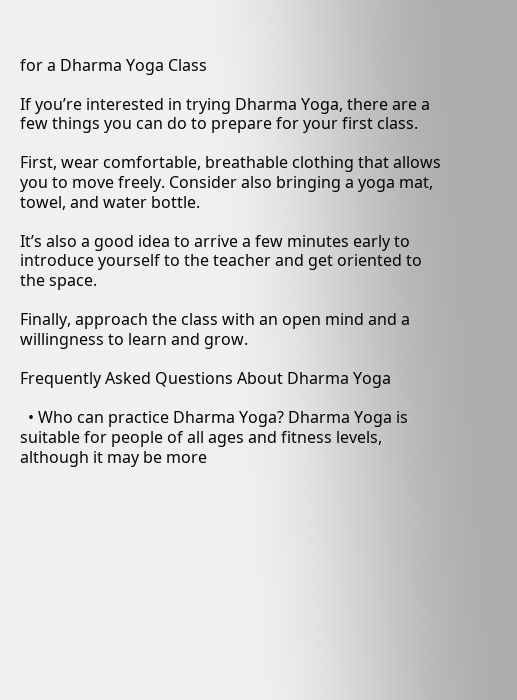for a Dharma Yoga Class

If you’re interested in trying Dharma Yoga, there are a few things you can do to prepare for your first class.

First, wear comfortable, breathable clothing that allows you to move freely. Consider also bringing a yoga mat, towel, and water bottle.

It’s also a good idea to arrive a few minutes early to introduce yourself to the teacher and get oriented to the space.

Finally, approach the class with an open mind and a willingness to learn and grow.

Frequently Asked Questions About Dharma Yoga

  • Who can practice Dharma Yoga? Dharma Yoga is suitable for people of all ages and fitness levels, although it may be more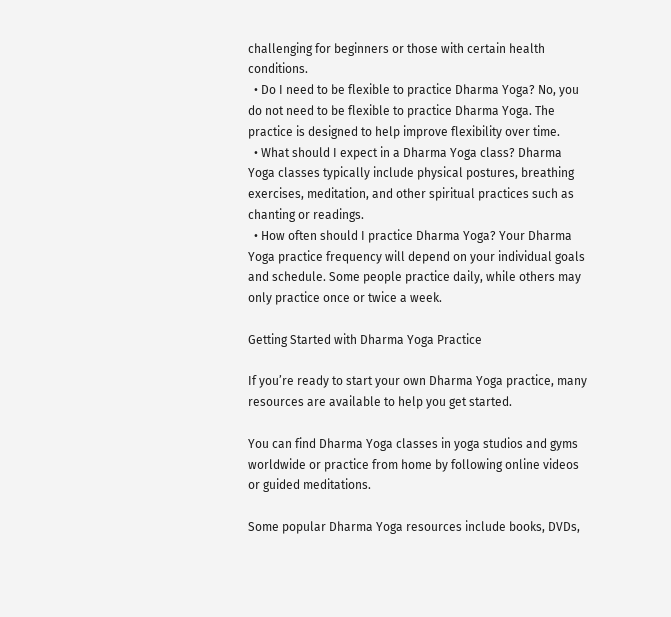challenging for beginners or those with certain health conditions.
  • Do I need to be flexible to practice Dharma Yoga? No, you do not need to be flexible to practice Dharma Yoga. The practice is designed to help improve flexibility over time.
  • What should I expect in a Dharma Yoga class? Dharma Yoga classes typically include physical postures, breathing exercises, meditation, and other spiritual practices such as chanting or readings.
  • How often should I practice Dharma Yoga? Your Dharma Yoga practice frequency will depend on your individual goals and schedule. Some people practice daily, while others may only practice once or twice a week.

Getting Started with Dharma Yoga Practice

If you’re ready to start your own Dharma Yoga practice, many resources are available to help you get started.

You can find Dharma Yoga classes in yoga studios and gyms worldwide or practice from home by following online videos or guided meditations.

Some popular Dharma Yoga resources include books, DVDs,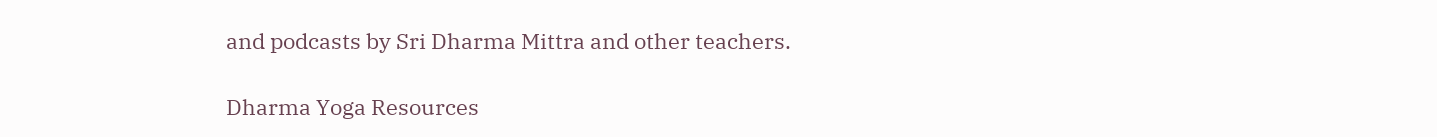and podcasts by Sri Dharma Mittra and other teachers.

Dharma Yoga Resources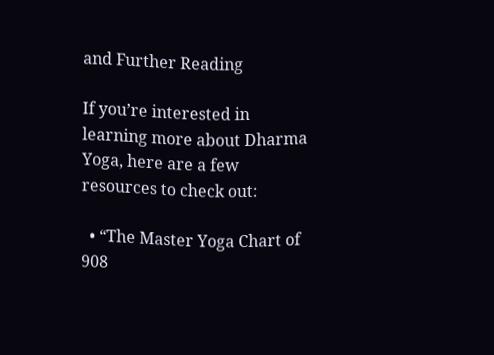and Further Reading

If you’re interested in learning more about Dharma Yoga, here are a few resources to check out:

  • “The Master Yoga Chart of 908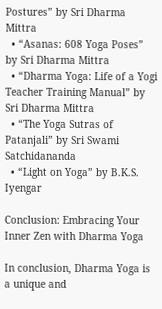Postures” by Sri Dharma Mittra
  • “Asanas: 608 Yoga Poses” by Sri Dharma Mittra
  • “Dharma Yoga: Life of a Yogi Teacher Training Manual” by Sri Dharma Mittra
  • “The Yoga Sutras of Patanjali” by Sri Swami Satchidananda
  • “Light on Yoga” by B.K.S. Iyengar

Conclusion: Embracing Your Inner Zen with Dharma Yoga

In conclusion, Dharma Yoga is a unique and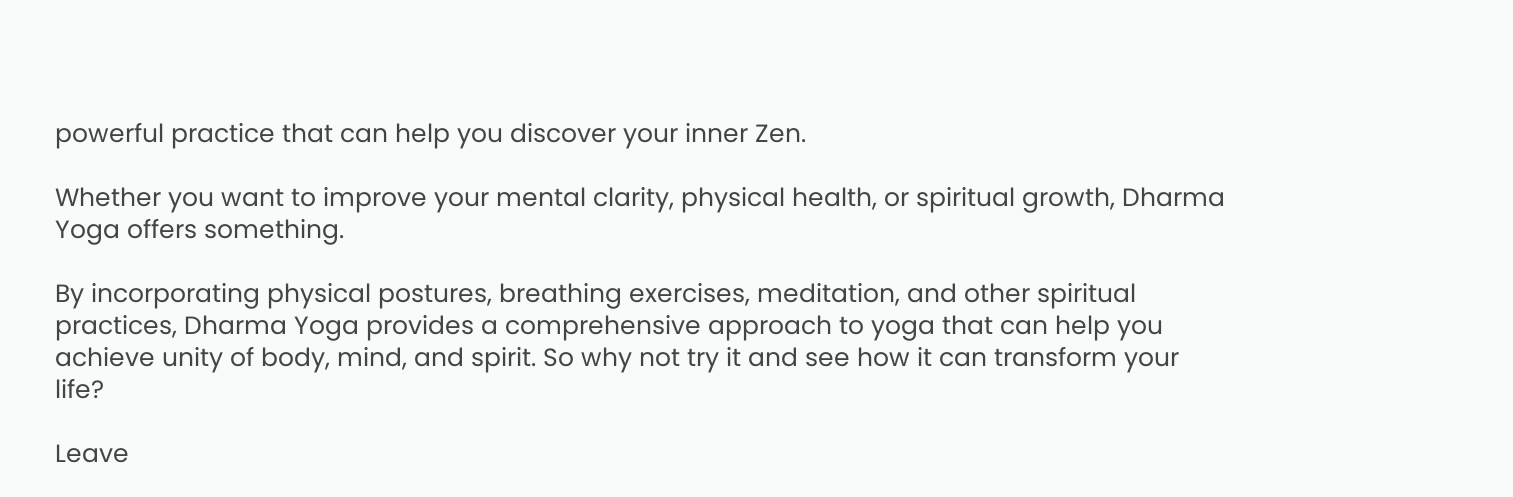powerful practice that can help you discover your inner Zen.

Whether you want to improve your mental clarity, physical health, or spiritual growth, Dharma Yoga offers something.

By incorporating physical postures, breathing exercises, meditation, and other spiritual practices, Dharma Yoga provides a comprehensive approach to yoga that can help you achieve unity of body, mind, and spirit. So why not try it and see how it can transform your life?

Leave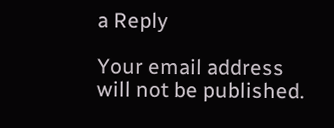a Reply

Your email address will not be published.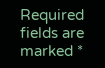Required fields are marked *